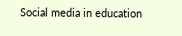Social media in education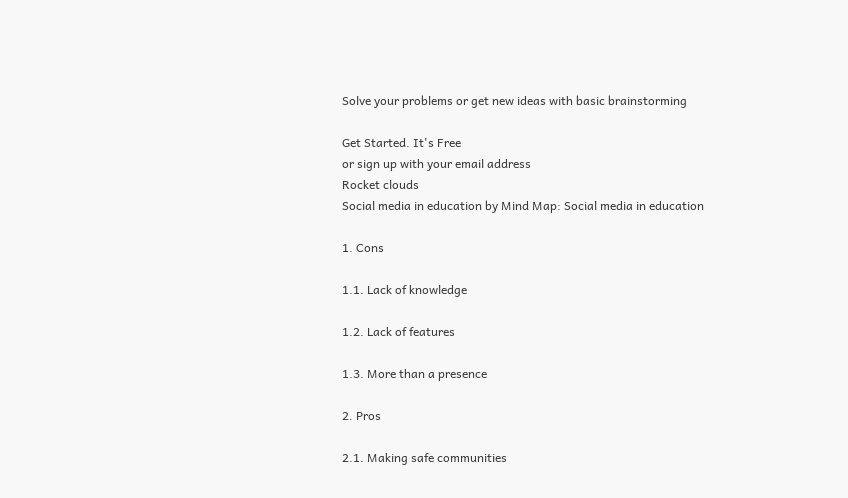Solve your problems or get new ideas with basic brainstorming

Get Started. It's Free
or sign up with your email address
Rocket clouds
Social media in education by Mind Map: Social media in education

1. Cons

1.1. Lack of knowledge

1.2. Lack of features

1.3. More than a presence

2. Pros

2.1. Making safe communities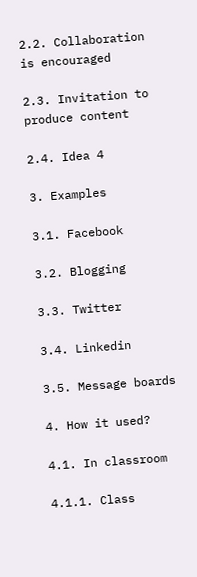2.2. Collaboration is encouraged

2.3. Invitation to produce content

2.4. Idea 4

3. Examples

3.1. Facebook

3.2. Blogging

3.3. Twitter

3.4. Linkedin

3.5. Message boards

4. How it used?

4.1. In classroom

4.1.1. Class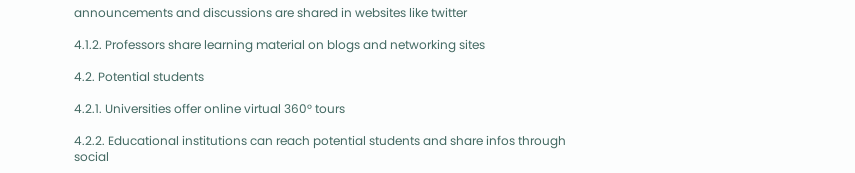announcements and discussions are shared in websites like twitter

4.1.2. Professors share learning material on blogs and networking sites

4.2. Potential students

4.2.1. Universities offer online virtual 360° tours

4.2.2. Educational institutions can reach potential students and share infos through social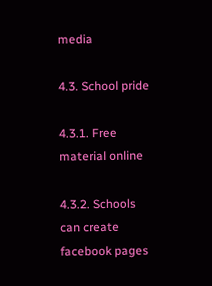media

4.3. School pride

4.3.1. Free material online

4.3.2. Schools can create facebook pages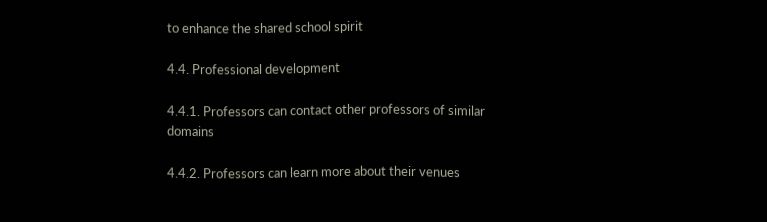to enhance the shared school spirit

4.4. Professional development

4.4.1. Professors can contact other professors of similar domains

4.4.2. Professors can learn more about their venues